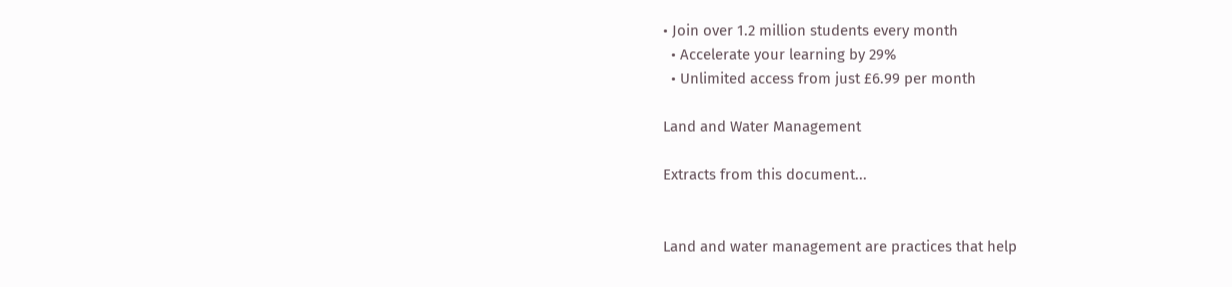• Join over 1.2 million students every month
  • Accelerate your learning by 29%
  • Unlimited access from just £6.99 per month

Land and Water Management

Extracts from this document...


Land and water management are practices that help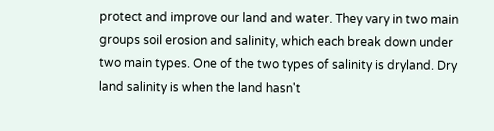protect and improve our land and water. They vary in two main groups soil erosion and salinity, which each break down under two main types. One of the two types of salinity is dryland. Dry land salinity is when the land hasn't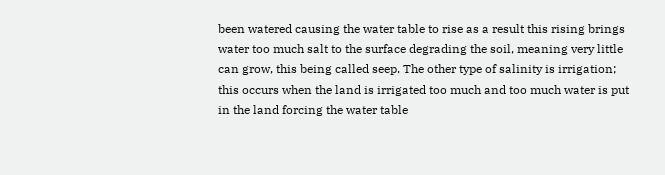been watered causing the water table to rise as a result this rising brings water too much salt to the surface degrading the soil, meaning very little can grow, this being called seep. The other type of salinity is irrigation; this occurs when the land is irrigated too much and too much water is put in the land forcing the water table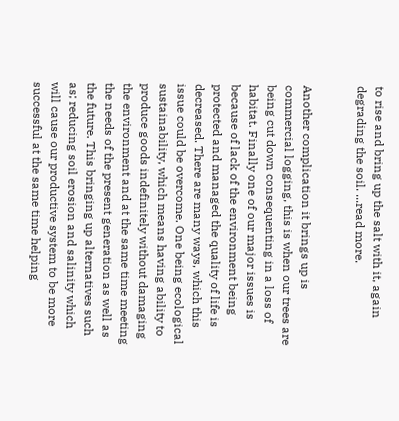to rise and bring up the salt with it, again degrading the soil. ...read more.


Another complication it brings up is commercial logging, this is when our trees are being cut down consequenting in a loss of habitat. Finally one of our major issues is because of lack of the environment being protected and managed the quality of life is decreased. There are many ways, which this issue could be overcome. One being ecological sustainability, which means having ability to produce goods indefinitely without damaging the environment and at the same time meeting the needs of the present generation as well as the future. This bringing up alternatives such as; reducing soil erosion and salinity which will cause our productive system to be more successful at the same time helping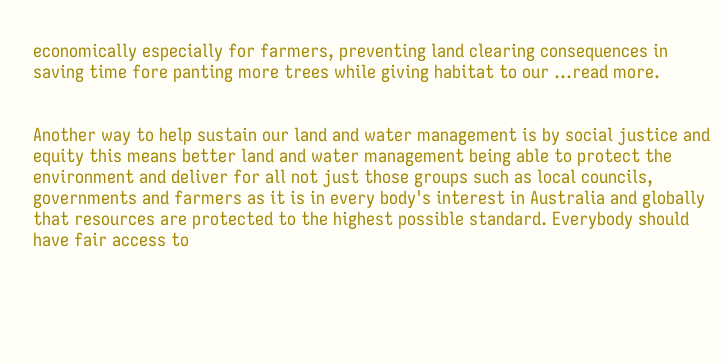economically especially for farmers, preventing land clearing consequences in saving time fore panting more trees while giving habitat to our ...read more.


Another way to help sustain our land and water management is by social justice and equity this means better land and water management being able to protect the environment and deliver for all not just those groups such as local councils, governments and farmers as it is in every body's interest in Australia and globally that resources are protected to the highest possible standard. Everybody should have fair access to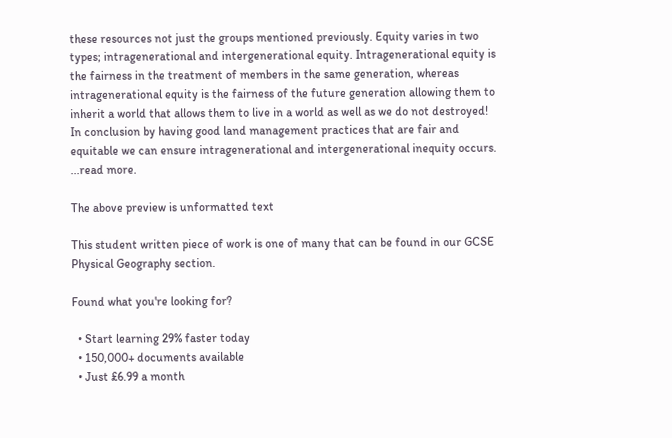these resources not just the groups mentioned previously. Equity varies in two types; intragenerational and intergenerational equity. Intragenerational equity is the fairness in the treatment of members in the same generation, whereas intragenerational equity is the fairness of the future generation allowing them to inherit a world that allows them to live in a world as well as we do not destroyed! In conclusion by having good land management practices that are fair and equitable we can ensure intragenerational and intergenerational inequity occurs. ...read more.

The above preview is unformatted text

This student written piece of work is one of many that can be found in our GCSE Physical Geography section.

Found what you're looking for?

  • Start learning 29% faster today
  • 150,000+ documents available
  • Just £6.99 a month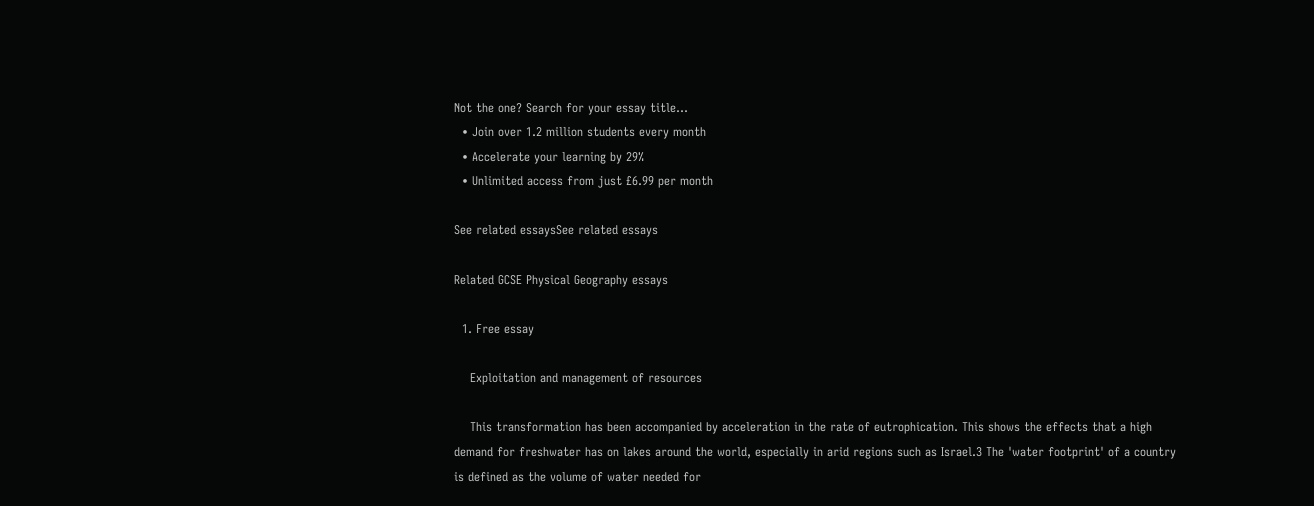Not the one? Search for your essay title...
  • Join over 1.2 million students every month
  • Accelerate your learning by 29%
  • Unlimited access from just £6.99 per month

See related essaysSee related essays

Related GCSE Physical Geography essays

  1. Free essay

    Exploitation and management of resources

    This transformation has been accompanied by acceleration in the rate of eutrophication. This shows the effects that a high demand for freshwater has on lakes around the world, especially in arid regions such as Israel.3 The 'water footprint' of a country is defined as the volume of water needed for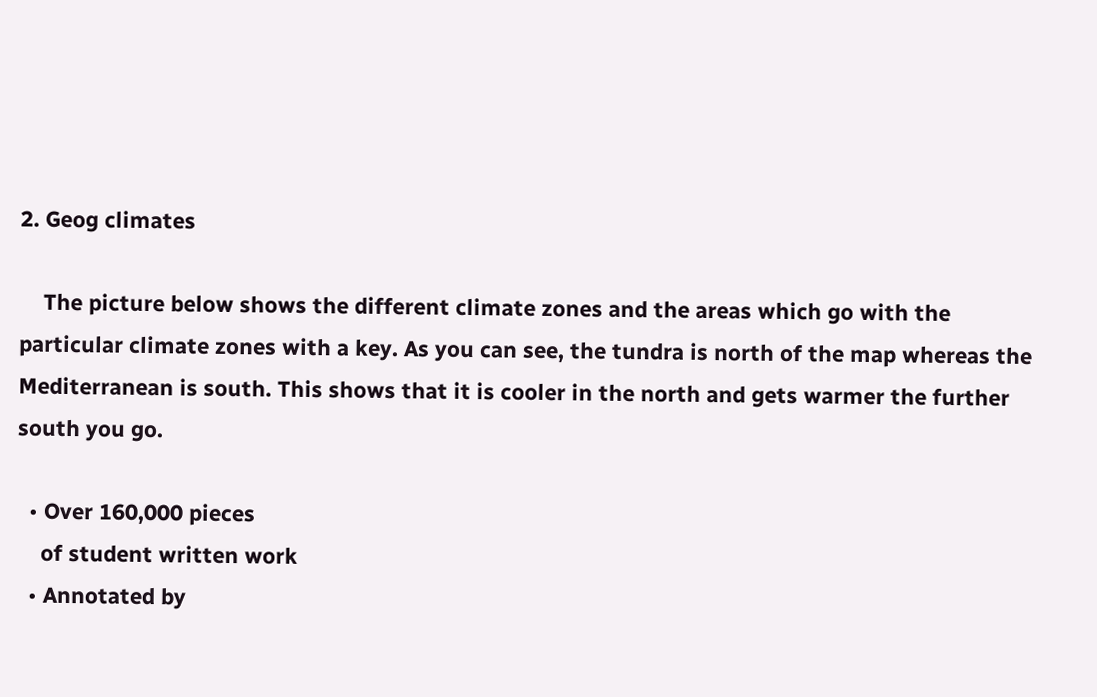2. Geog climates

    The picture below shows the different climate zones and the areas which go with the particular climate zones with a key. As you can see, the tundra is north of the map whereas the Mediterranean is south. This shows that it is cooler in the north and gets warmer the further south you go.

  • Over 160,000 pieces
    of student written work
  • Annotated by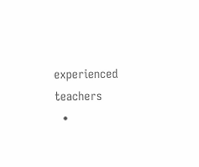experienced teachers
  •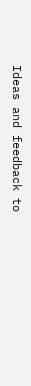Ideas and feedback to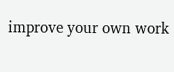improve your own work